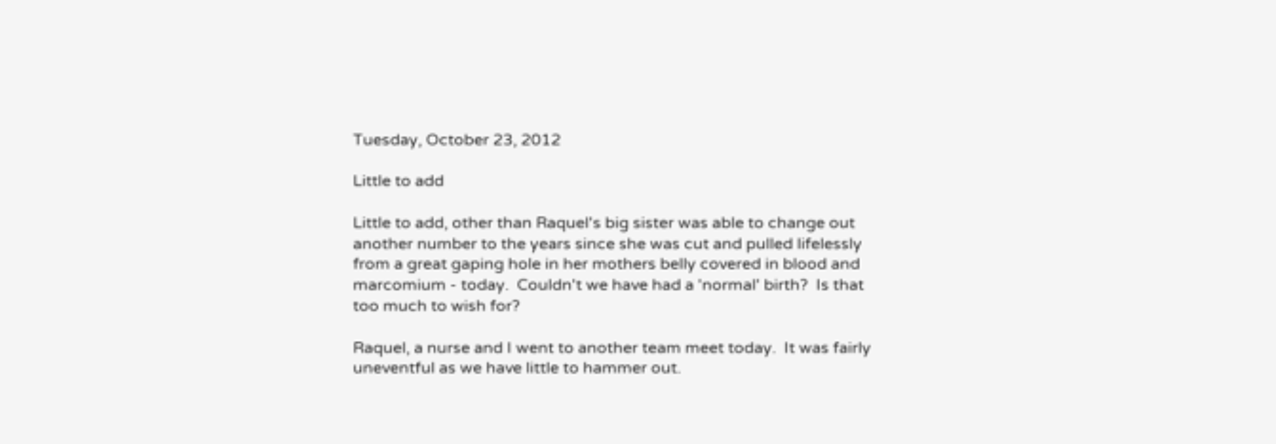Tuesday, October 23, 2012

Little to add

Little to add, other than Raquel's big sister was able to change out another number to the years since she was cut and pulled lifelessly from a great gaping hole in her mothers belly covered in blood and marcomium - today.  Couldn't we have had a 'normal' birth?  Is that too much to wish for?

Raquel, a nurse and I went to another team meet today.  It was fairly uneventful as we have little to hammer out.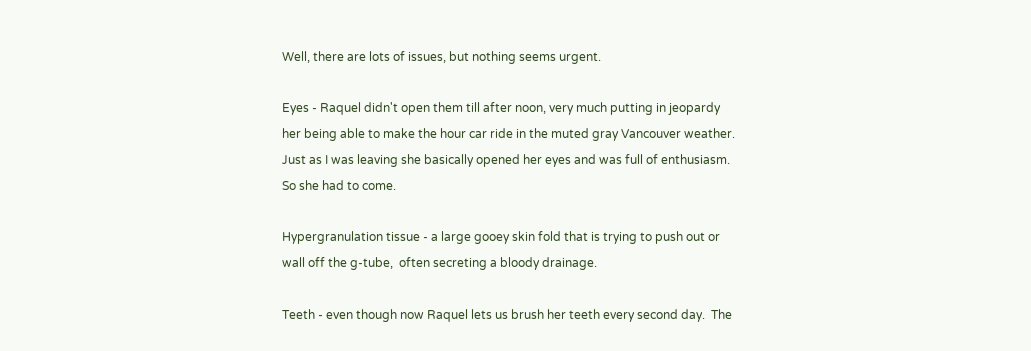Well, there are lots of issues, but nothing seems urgent.

Eyes - Raquel didn't open them till after noon, very much putting in jeopardy her being able to make the hour car ride in the muted gray Vancouver weather.  Just as I was leaving she basically opened her eyes and was full of enthusiasm.  So she had to come.

Hypergranulation tissue - a large gooey skin fold that is trying to push out or wall off the g-tube,  often secreting a bloody drainage.

Teeth - even though now Raquel lets us brush her teeth every second day.  The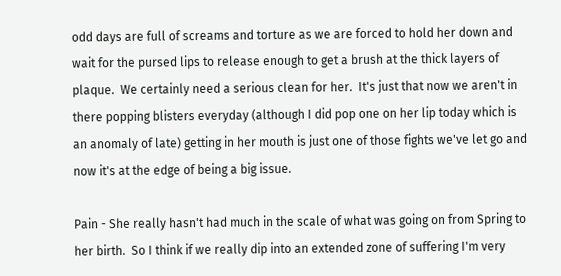odd days are full of screams and torture as we are forced to hold her down and wait for the pursed lips to release enough to get a brush at the thick layers of plaque.  We certainly need a serious clean for her.  It's just that now we aren't in there popping blisters everyday (although I did pop one on her lip today which is an anomaly of late) getting in her mouth is just one of those fights we've let go and now it's at the edge of being a big issue.

Pain - She really hasn't had much in the scale of what was going on from Spring to her birth.  So I think if we really dip into an extended zone of suffering I'm very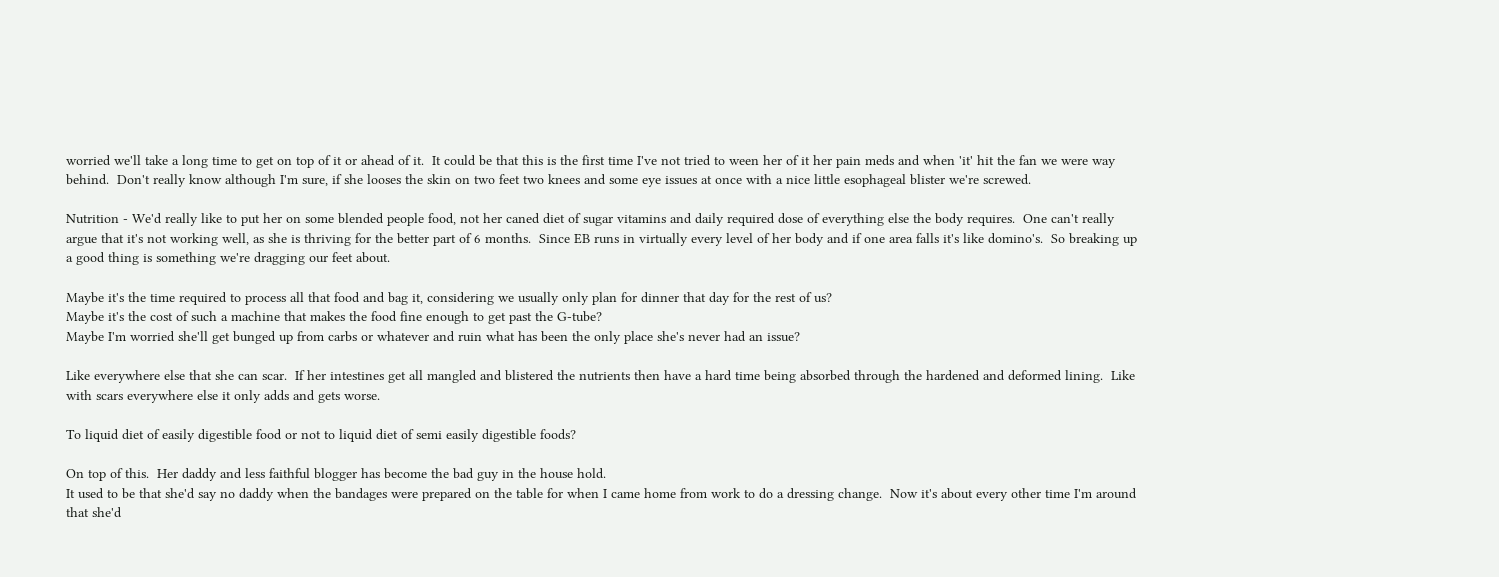worried we'll take a long time to get on top of it or ahead of it.  It could be that this is the first time I've not tried to ween her of it her pain meds and when 'it' hit the fan we were way behind.  Don't really know although I'm sure, if she looses the skin on two feet two knees and some eye issues at once with a nice little esophageal blister we're screwed.

Nutrition - We'd really like to put her on some blended people food, not her caned diet of sugar vitamins and daily required dose of everything else the body requires.  One can't really argue that it's not working well, as she is thriving for the better part of 6 months.  Since EB runs in virtually every level of her body and if one area falls it's like domino's.  So breaking up a good thing is something we're dragging our feet about.

Maybe it's the time required to process all that food and bag it, considering we usually only plan for dinner that day for the rest of us?
Maybe it's the cost of such a machine that makes the food fine enough to get past the G-tube?
Maybe I'm worried she'll get bunged up from carbs or whatever and ruin what has been the only place she's never had an issue?

Like everywhere else that she can scar.  If her intestines get all mangled and blistered the nutrients then have a hard time being absorbed through the hardened and deformed lining.  Like with scars everywhere else it only adds and gets worse.

To liquid diet of easily digestible food or not to liquid diet of semi easily digestible foods?

On top of this.  Her daddy and less faithful blogger has become the bad guy in the house hold.
It used to be that she'd say no daddy when the bandages were prepared on the table for when I came home from work to do a dressing change.  Now it's about every other time I'm around that she'd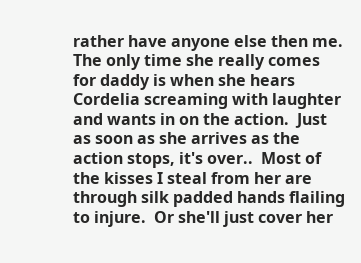rather have anyone else then me.  The only time she really comes for daddy is when she hears Cordelia screaming with laughter and wants in on the action.  Just as soon as she arrives as the action stops, it's over..  Most of the kisses I steal from her are through silk padded hands flailing to injure.  Or she'll just cover her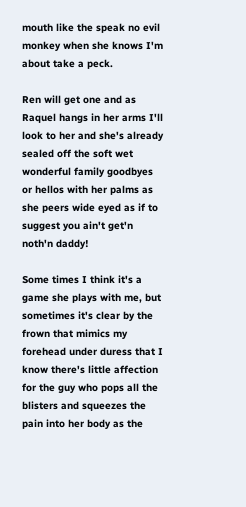mouth like the speak no evil monkey when she knows I'm about take a peck.

Ren will get one and as Raquel hangs in her arms I'll look to her and she's already sealed off the soft wet wonderful family goodbyes or hellos with her palms as she peers wide eyed as if to suggest you ain't get'n noth'n daddy!

Some times I think it's a game she plays with me, but sometimes it's clear by the frown that mimics my forehead under duress that I know there's little affection for the guy who pops all the blisters and squeezes the pain into her body as the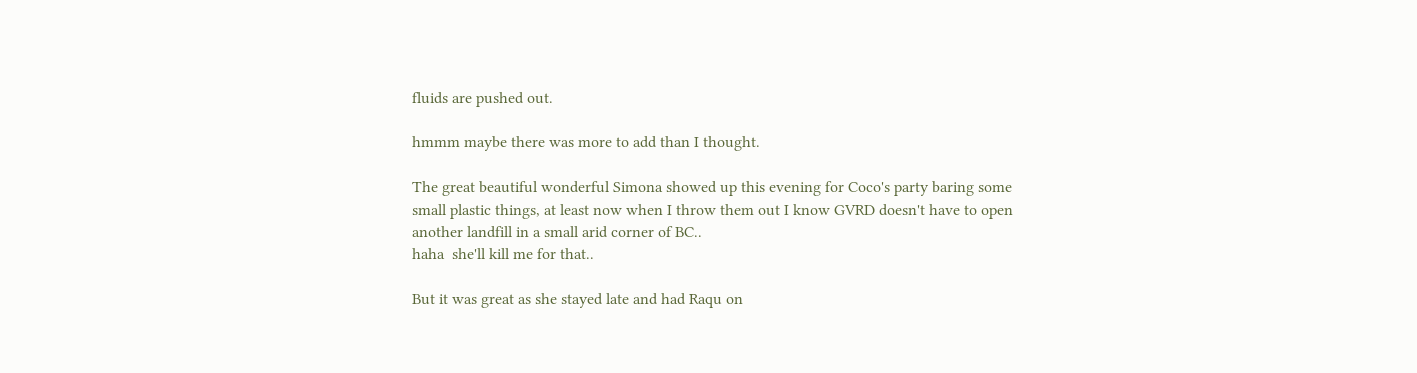fluids are pushed out.

hmmm maybe there was more to add than I thought.

The great beautiful wonderful Simona showed up this evening for Coco's party baring some small plastic things, at least now when I throw them out I know GVRD doesn't have to open another landfill in a small arid corner of BC..
haha  she'll kill me for that..

But it was great as she stayed late and had Raqu on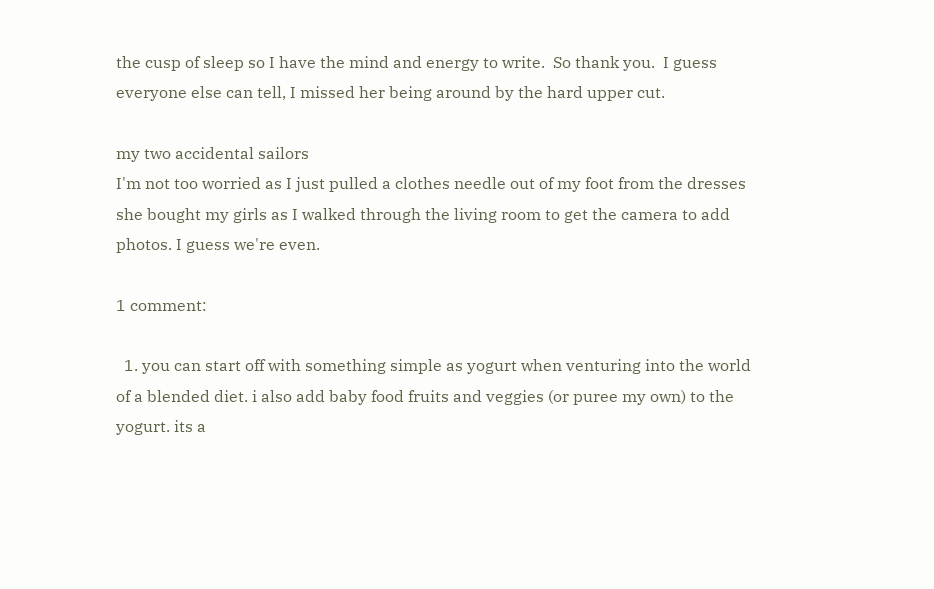the cusp of sleep so I have the mind and energy to write.  So thank you.  I guess everyone else can tell, I missed her being around by the hard upper cut.

my two accidental sailors
I'm not too worried as I just pulled a clothes needle out of my foot from the dresses she bought my girls as I walked through the living room to get the camera to add photos. I guess we're even.

1 comment:

  1. you can start off with something simple as yogurt when venturing into the world of a blended diet. i also add baby food fruits and veggies (or puree my own) to the yogurt. its a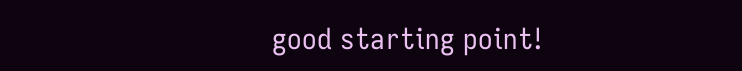good starting point!